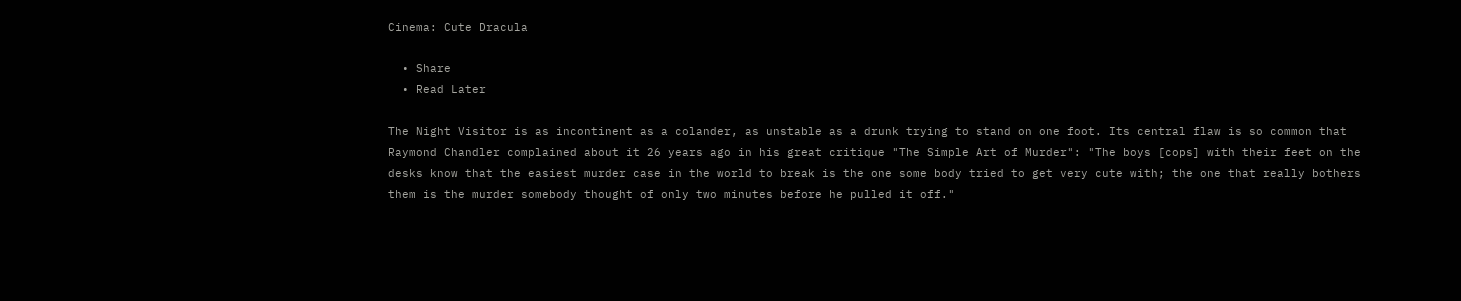Cinema: Cute Dracula

  • Share
  • Read Later

The Night Visitor is as incontinent as a colander, as unstable as a drunk trying to stand on one foot. Its central flaw is so common that Raymond Chandler complained about it 26 years ago in his great critique "The Simple Art of Murder": "The boys [cops] with their feet on the desks know that the easiest murder case in the world to break is the one some body tried to get very cute with; the one that really bothers them is the murder somebody thought of only two minutes before he pulled it off."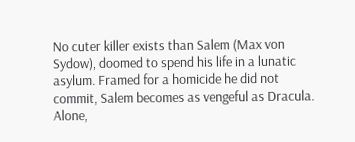No cuter killer exists than Salem (Max von Sydow), doomed to spend his life in a lunatic asylum. Framed for a homicide he did not commit, Salem becomes as vengeful as Dracula. Alone,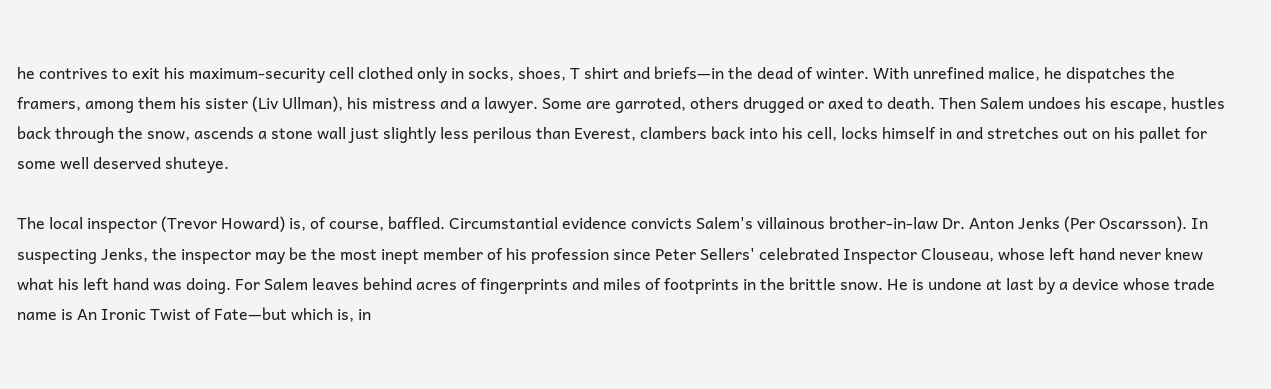he contrives to exit his maximum-security cell clothed only in socks, shoes, T shirt and briefs—in the dead of winter. With unrefined malice, he dispatches the framers, among them his sister (Liv Ullman), his mistress and a lawyer. Some are garroted, others drugged or axed to death. Then Salem undoes his escape, hustles back through the snow, ascends a stone wall just slightly less perilous than Everest, clambers back into his cell, locks himself in and stretches out on his pallet for some well deserved shuteye.

The local inspector (Trevor Howard) is, of course, baffled. Circumstantial evidence convicts Salem's villainous brother-in-law Dr. Anton Jenks (Per Oscarsson). In suspecting Jenks, the inspector may be the most inept member of his profession since Peter Sellers' celebrated Inspector Clouseau, whose left hand never knew what his left hand was doing. For Salem leaves behind acres of fingerprints and miles of footprints in the brittle snow. He is undone at last by a device whose trade name is An Ironic Twist of Fate—but which is, in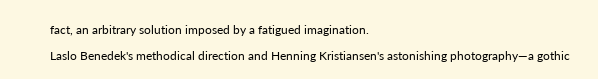fact, an arbitrary solution imposed by a fatigued imagination.

Laslo Benedek's methodical direction and Henning Kristiansen's astonishing photography—a gothic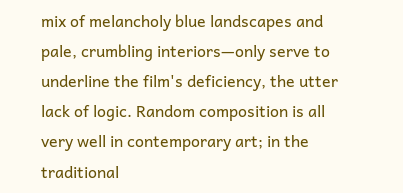mix of melancholy blue landscapes and pale, crumbling interiors—only serve to underline the film's deficiency, the utter lack of logic. Random composition is all very well in contemporary art; in the traditional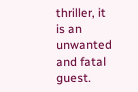thriller, it is an unwanted and fatal guest.